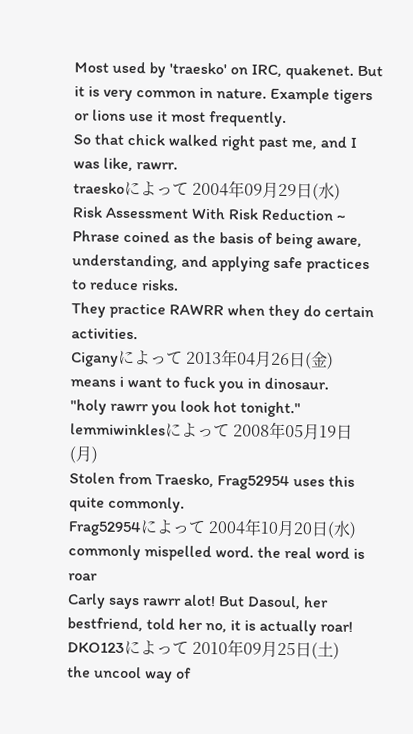Most used by 'traesko' on IRC, quakenet. But it is very common in nature. Example tigers or lions use it most frequently.
So that chick walked right past me, and I was like, rawrr.
traeskoによって 2004年09月29日(水)
Risk Assessment With Risk Reduction ~ Phrase coined as the basis of being aware, understanding, and applying safe practices to reduce risks.
They practice RAWRR when they do certain activities.
Ciganyによって 2013年04月26日(金)
means i want to fuck you in dinosaur.
"holy rawrr you look hot tonight."
lemmiwinklesによって 2008年05月19日(月)
Stolen from Traesko, Frag52954 uses this quite commonly.
Frag52954によって 2004年10月20日(水)
commonly mispelled word. the real word is roar
Carly says rawrr alot! But Dasoul, her bestfriend, told her no, it is actually roar!
DKO123によって 2010年09月25日(土)
the uncool way of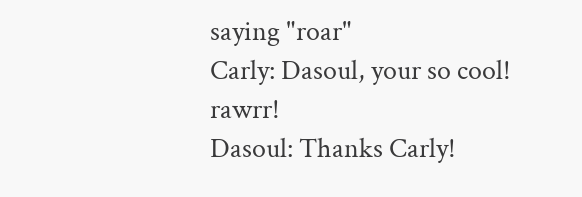saying "roar"
Carly: Dasoul, your so cool! rawrr!
Dasoul: Thanks Carly!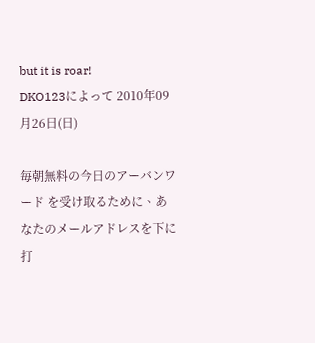but it is roar!
DKO123によって 2010年09月26日(日)

毎朝無料の今日のアーバンワード を受け取るために、あなたのメールアドレスを下に打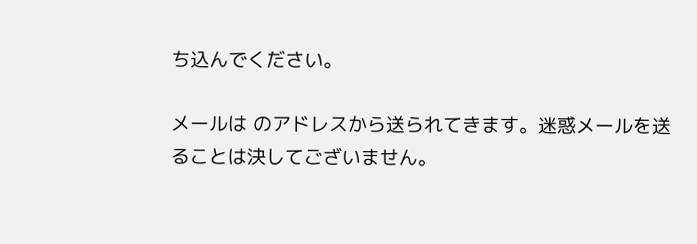ち込んでください。

メールは のアドレスから送られてきます。迷惑メールを送ることは決してございません。